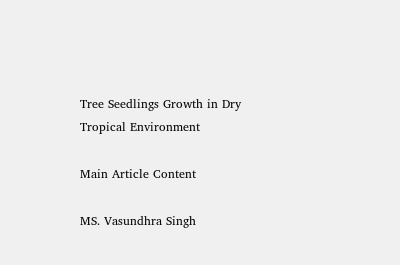Tree Seedlings Growth in Dry Tropical Environment

Main Article Content

MS. Vasundhra Singh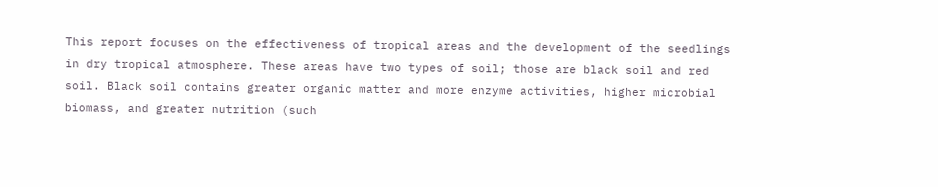This report focuses on the effectiveness of tropical areas and the development of the seedlings in dry tropical atmosphere. These areas have two types of soil; those are black soil and red soil. Black soil contains greater organic matter and more enzyme activities, higher microbial biomass, and greater nutrition (such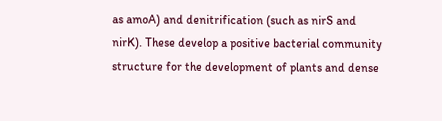as amoA) and denitrification (such as nirS and nirK). These develop a positive bacterial community structure for the development of plants and dense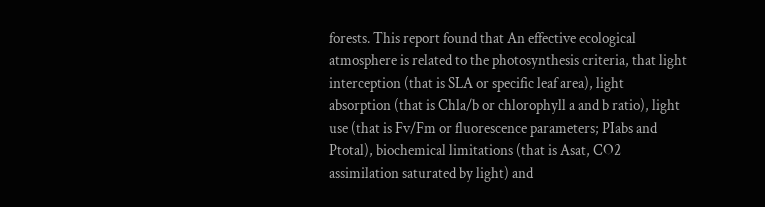forests. This report found that An effective ecological atmosphere is related to the photosynthesis criteria, that light interception (that is SLA or specific leaf area), light absorption (that is Chla/b or chlorophyll a and b ratio), light use (that is Fv/Fm or fluorescence parameters; PIabs and Ptotal), biochemical limitations (that is Asat, CO2 assimilation saturated by light) and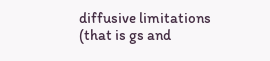diffusive limitations (that is gs and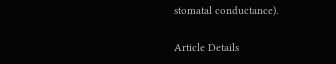stomatal conductance).

Article Details